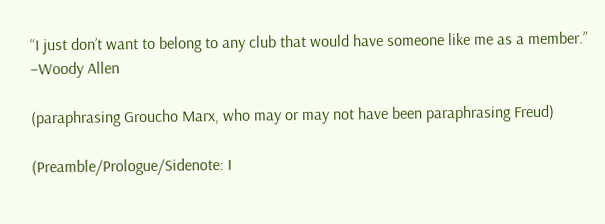“I just don’t want to belong to any club that would have someone like me as a member.” –Woody Allen

(paraphrasing Groucho Marx, who may or may not have been paraphrasing Freud)

(Preamble/Prologue/Sidenote: I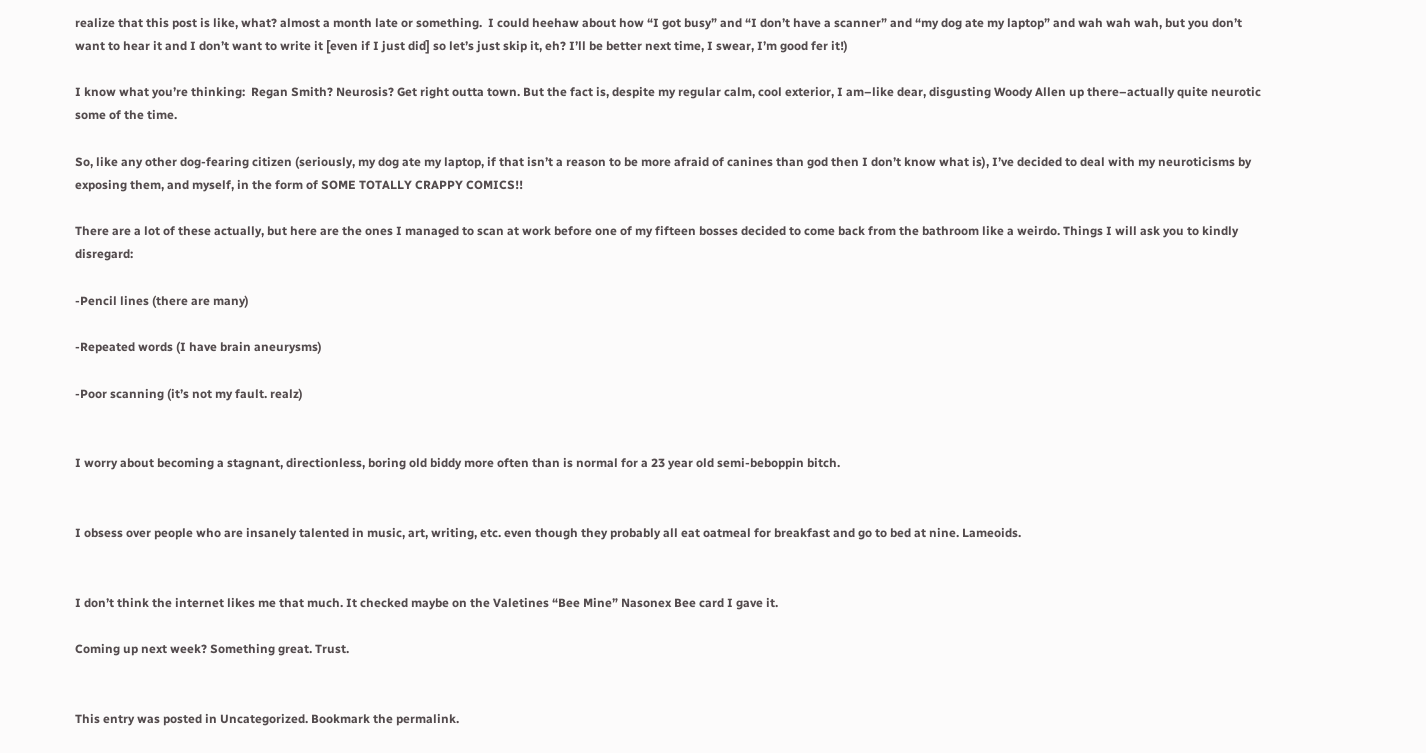realize that this post is like, what? almost a month late or something.  I could heehaw about how “I got busy” and “I don’t have a scanner” and “my dog ate my laptop” and wah wah wah, but you don’t want to hear it and I don’t want to write it [even if I just did] so let’s just skip it, eh? I’ll be better next time, I swear, I’m good fer it!)

I know what you’re thinking:  Regan Smith? Neurosis? Get right outta town. But the fact is, despite my regular calm, cool exterior, I am–like dear, disgusting Woody Allen up there–actually quite neurotic some of the time.

So, like any other dog-fearing citizen (seriously, my dog ate my laptop, if that isn’t a reason to be more afraid of canines than god then I don’t know what is), I’ve decided to deal with my neuroticisms by exposing them, and myself, in the form of SOME TOTALLY CRAPPY COMICS!!

There are a lot of these actually, but here are the ones I managed to scan at work before one of my fifteen bosses decided to come back from the bathroom like a weirdo. Things I will ask you to kindly disregard:

-Pencil lines (there are many)

-Repeated words (I have brain aneurysms)

-Poor scanning (it’s not my fault. realz)


I worry about becoming a stagnant, directionless, boring old biddy more often than is normal for a 23 year old semi-beboppin bitch.


I obsess over people who are insanely talented in music, art, writing, etc. even though they probably all eat oatmeal for breakfast and go to bed at nine. Lameoids.


I don’t think the internet likes me that much. It checked maybe on the Valetines “Bee Mine” Nasonex Bee card I gave it.

Coming up next week? Something great. Trust.


This entry was posted in Uncategorized. Bookmark the permalink.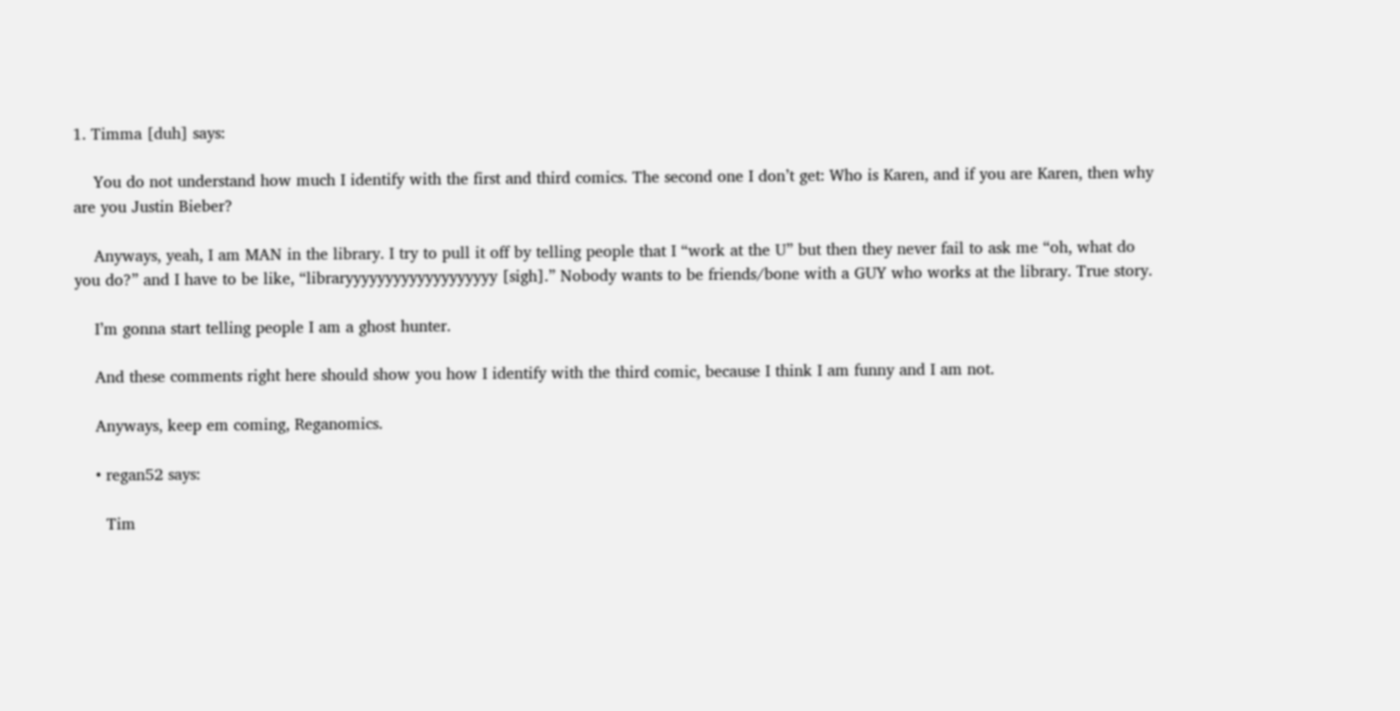1. Timma [duh] says:

    You do not understand how much I identify with the first and third comics. The second one I don’t get: Who is Karen, and if you are Karen, then why are you Justin Bieber?

    Anyways, yeah, I am MAN in the library. I try to pull it off by telling people that I “work at the U” but then they never fail to ask me “oh, what do you do?” and I have to be like, “libraryyyyyyyyyyyyyyyyyyy [sigh].” Nobody wants to be friends/bone with a GUY who works at the library. True story.

    I’m gonna start telling people I am a ghost hunter.

    And these comments right here should show you how I identify with the third comic, because I think I am funny and I am not.

    Anyways, keep em coming, Reganomics.

    • regan52 says:

      Tim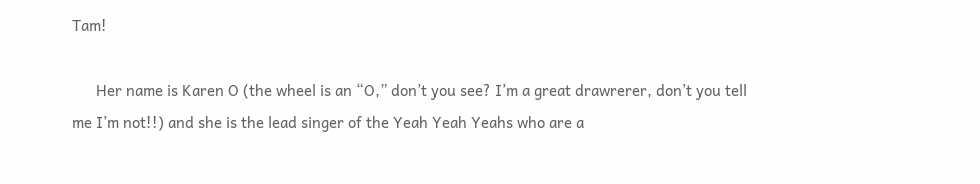Tam!

      Her name is Karen O (the wheel is an “O,” don’t you see? I’m a great drawrerer, don’t you tell me I’m not!!) and she is the lead singer of the Yeah Yeah Yeahs who are a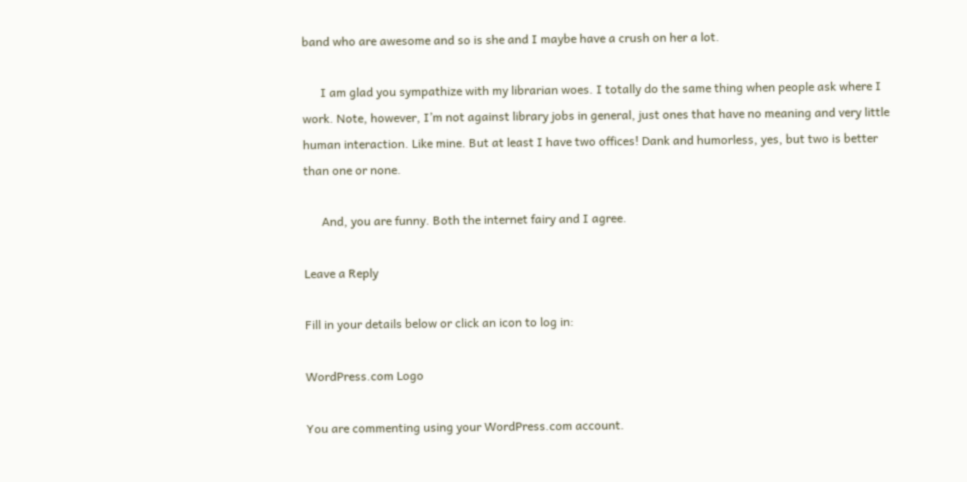band who are awesome and so is she and I maybe have a crush on her a lot.

      I am glad you sympathize with my librarian woes. I totally do the same thing when people ask where I work. Note, however, I’m not against library jobs in general, just ones that have no meaning and very little human interaction. Like mine. But at least I have two offices! Dank and humorless, yes, but two is better than one or none.

      And, you are funny. Both the internet fairy and I agree.

Leave a Reply

Fill in your details below or click an icon to log in:

WordPress.com Logo

You are commenting using your WordPress.com account.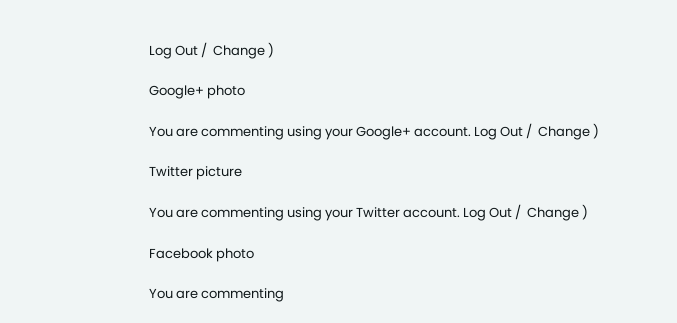Log Out /  Change )

Google+ photo

You are commenting using your Google+ account. Log Out /  Change )

Twitter picture

You are commenting using your Twitter account. Log Out /  Change )

Facebook photo

You are commenting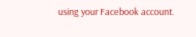using your Facebook account.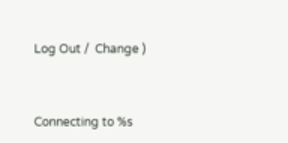Log Out /  Change )


Connecting to %s